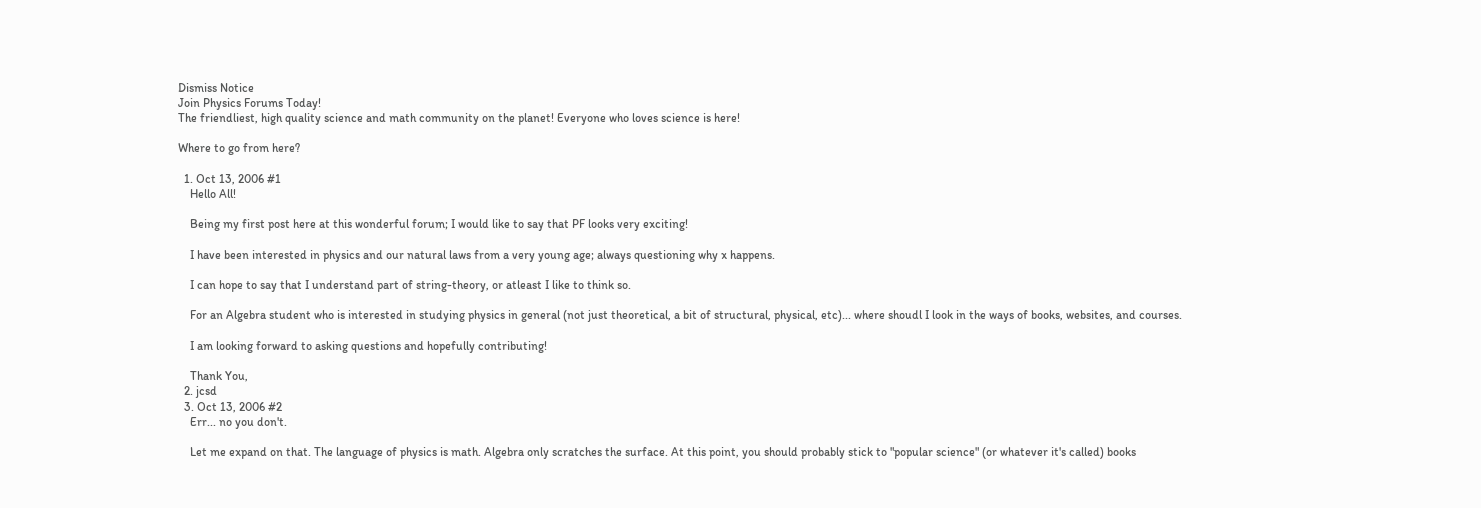Dismiss Notice
Join Physics Forums Today!
The friendliest, high quality science and math community on the planet! Everyone who loves science is here!

Where to go from here?

  1. Oct 13, 2006 #1
    Hello All!

    Being my first post here at this wonderful forum; I would like to say that PF looks very exciting!

    I have been interested in physics and our natural laws from a very young age; always questioning why x happens.

    I can hope to say that I understand part of string-theory, or atleast I like to think so.

    For an Algebra student who is interested in studying physics in general (not just theoretical, a bit of structural, physical, etc)... where shoudl I look in the ways of books, websites, and courses.

    I am looking forward to asking questions and hopefully contributing!

    Thank You,
  2. jcsd
  3. Oct 13, 2006 #2
    Err... no you don't.

    Let me expand on that. The language of physics is math. Algebra only scratches the surface. At this point, you should probably stick to "popular science" (or whatever it's called) books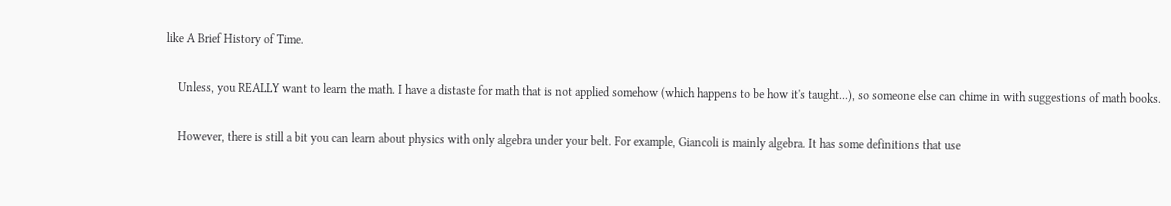like A Brief History of Time.

    Unless, you REALLY want to learn the math. I have a distaste for math that is not applied somehow (which happens to be how it's taught...), so someone else can chime in with suggestions of math books.

    However, there is still a bit you can learn about physics with only algebra under your belt. For example, Giancoli is mainly algebra. It has some definitions that use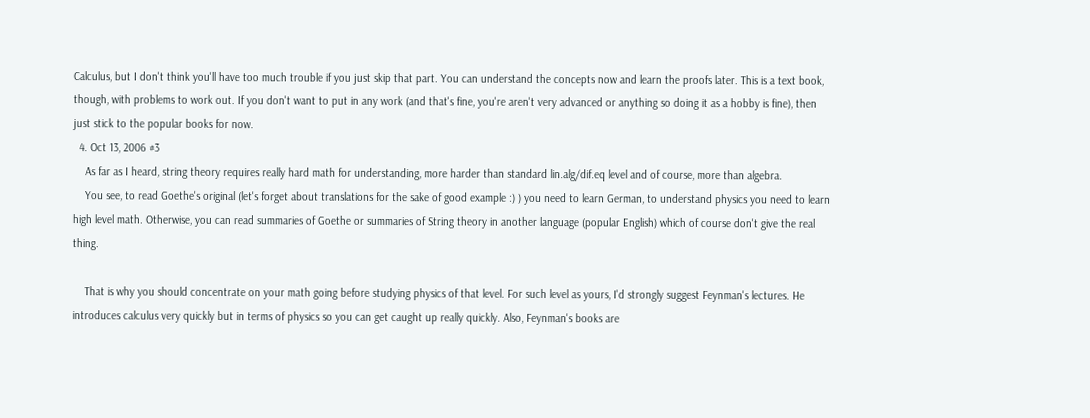Calculus, but I don't think you'll have too much trouble if you just skip that part. You can understand the concepts now and learn the proofs later. This is a text book, though, with problems to work out. If you don't want to put in any work (and that's fine, you're aren't very advanced or anything so doing it as a hobby is fine), then just stick to the popular books for now.
  4. Oct 13, 2006 #3
    As far as I heard, string theory requires really hard math for understanding, more harder than standard lin.alg/dif.eq level and of course, more than algebra.
    You see, to read Goethe's original (let's forget about translations for the sake of good example :) ) you need to learn German, to understand physics you need to learn high level math. Otherwise, you can read summaries of Goethe or summaries of String theory in another language (popular English) which of course don't give the real thing.

    That is why you should concentrate on your math going before studying physics of that level. For such level as yours, I'd strongly suggest Feynman's lectures. He introduces calculus very quickly but in terms of physics so you can get caught up really quickly. Also, Feynman's books are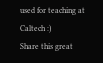used for teaching at Caltech :)
Share this great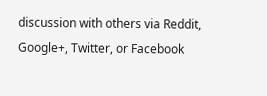discussion with others via Reddit, Google+, Twitter, or Facebook